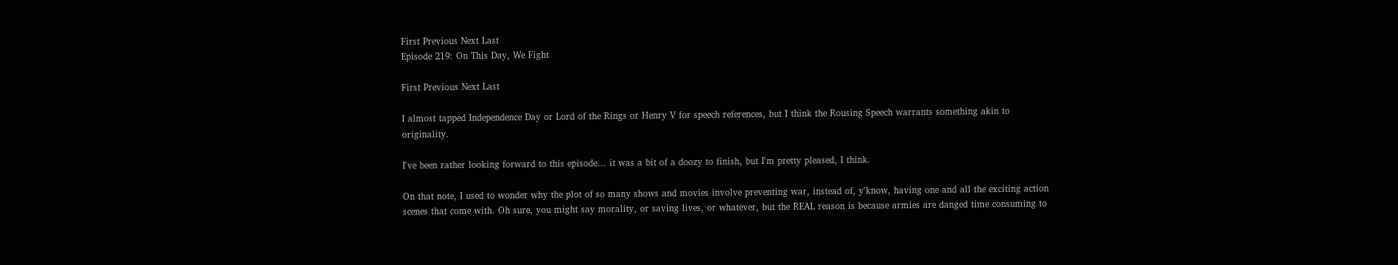First Previous Next Last
Episode 219: On This Day, We Fight

First Previous Next Last

I almost tapped Independence Day or Lord of the Rings or Henry V for speech references, but I think the Rousing Speech warrants something akin to originality.

I've been rather looking forward to this episode... it was a bit of a doozy to finish, but I'm pretty pleased, I think.

On that note, I used to wonder why the plot of so many shows and movies involve preventing war, instead of, y'know, having one and all the exciting action scenes that come with. Oh sure, you might say morality, or saving lives, or whatever, but the REAL reason is because armies are danged time consuming to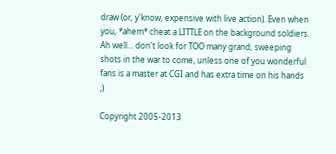draw (or, y'know, expensive with live action). Even when you, *ahem* cheat a LITTLE on the background soldiers. Ah well... don't look for TOO many grand, sweeping shots in the war to come, unless one of you wonderful fans is a master at CGI and has extra time on his hands ;)

Copyright 2005-2013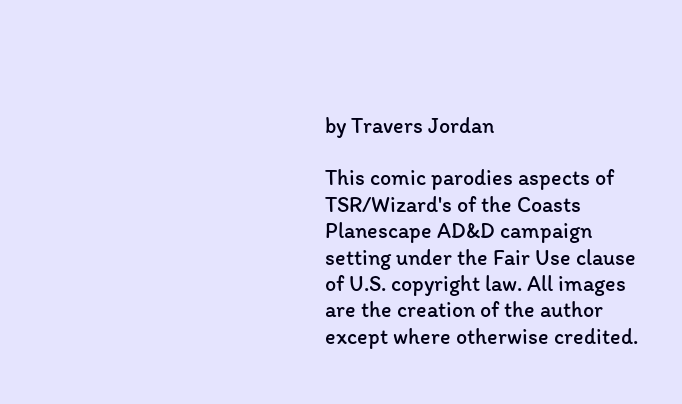by Travers Jordan

This comic parodies aspects of TSR/Wizard's of the Coasts Planescape AD&D campaign setting under the Fair Use clause of U.S. copyright law. All images are the creation of the author except where otherwise credited.